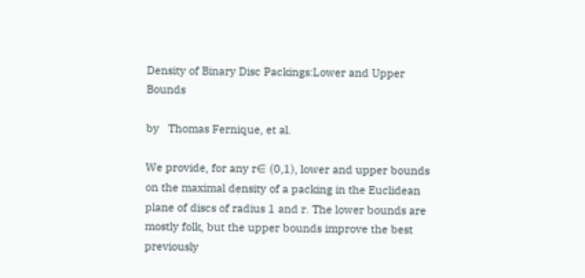Density of Binary Disc Packings:Lower and Upper Bounds

by   Thomas Fernique, et al.

We provide, for any r∈ (0,1), lower and upper bounds on the maximal density of a packing in the Euclidean plane of discs of radius 1 and r. The lower bounds are mostly folk, but the upper bounds improve the best previously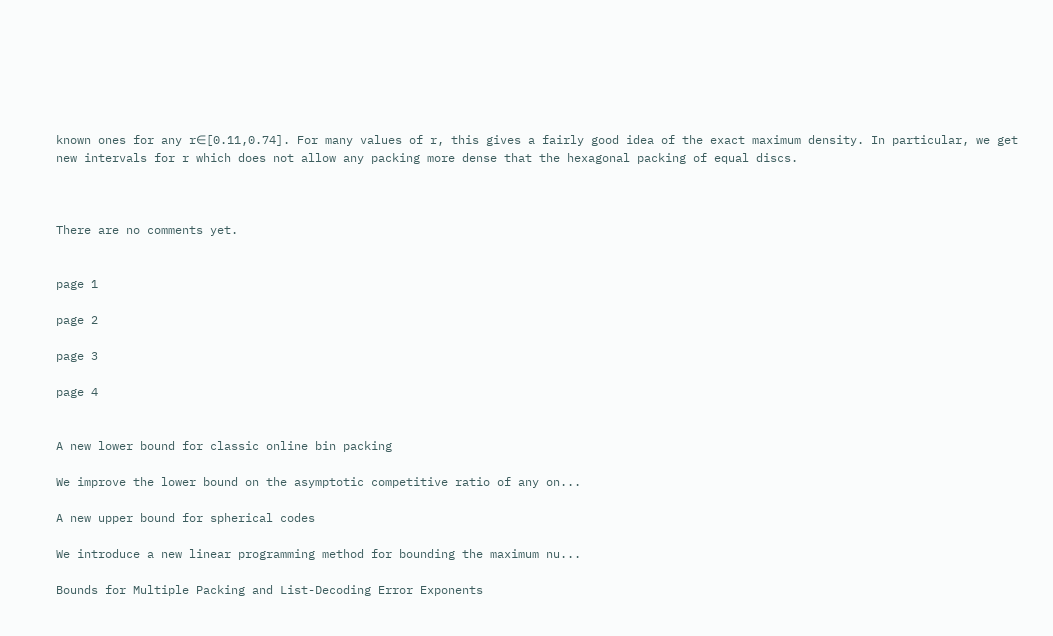known ones for any r∈[0.11,0.74]. For many values of r, this gives a fairly good idea of the exact maximum density. In particular, we get new intervals for r which does not allow any packing more dense that the hexagonal packing of equal discs.



There are no comments yet.


page 1

page 2

page 3

page 4


A new lower bound for classic online bin packing

We improve the lower bound on the asymptotic competitive ratio of any on...

A new upper bound for spherical codes

We introduce a new linear programming method for bounding the maximum nu...

Bounds for Multiple Packing and List-Decoding Error Exponents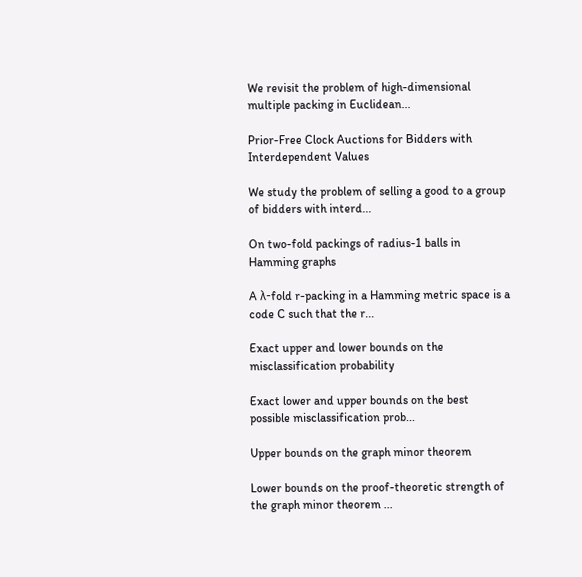We revisit the problem of high-dimensional multiple packing in Euclidean...

Prior-Free Clock Auctions for Bidders with Interdependent Values

We study the problem of selling a good to a group of bidders with interd...

On two-fold packings of radius-1 balls in Hamming graphs

A λ-fold r-packing in a Hamming metric space is a code C such that the r...

Exact upper and lower bounds on the misclassification probability

Exact lower and upper bounds on the best possible misclassification prob...

Upper bounds on the graph minor theorem

Lower bounds on the proof-theoretic strength of the graph minor theorem ...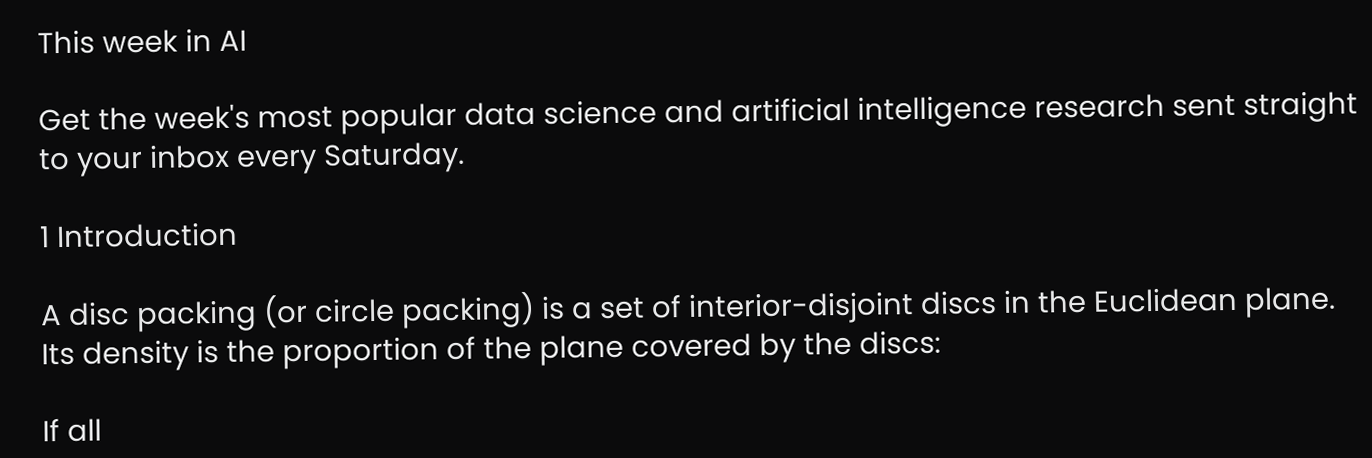This week in AI

Get the week's most popular data science and artificial intelligence research sent straight to your inbox every Saturday.

1 Introduction

A disc packing (or circle packing) is a set of interior-disjoint discs in the Euclidean plane. Its density is the proportion of the plane covered by the discs:

If all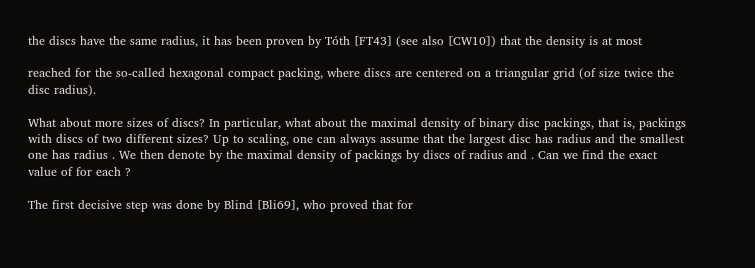the discs have the same radius, it has been proven by Tóth [FT43] (see also [CW10]) that the density is at most

reached for the so-called hexagonal compact packing, where discs are centered on a triangular grid (of size twice the disc radius).

What about more sizes of discs? In particular, what about the maximal density of binary disc packings, that is, packings with discs of two different sizes? Up to scaling, one can always assume that the largest disc has radius and the smallest one has radius . We then denote by the maximal density of packings by discs of radius and . Can we find the exact value of for each ?

The first decisive step was done by Blind [Bli69], who proved that for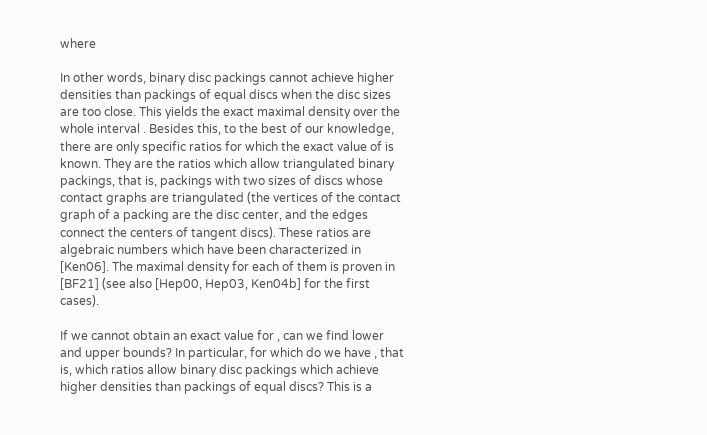where

In other words, binary disc packings cannot achieve higher densities than packings of equal discs when the disc sizes are too close. This yields the exact maximal density over the whole interval . Besides this, to the best of our knowledge, there are only specific ratios for which the exact value of is known. They are the ratios which allow triangulated binary packings, that is, packings with two sizes of discs whose contact graphs are triangulated (the vertices of the contact graph of a packing are the disc center, and the edges connect the centers of tangent discs). These ratios are algebraic numbers which have been characterized in [Ken06]. The maximal density for each of them is proven in [BF21] (see also [Hep00, Hep03, Ken04b] for the first cases).

If we cannot obtain an exact value for , can we find lower and upper bounds? In particular, for which do we have , that is, which ratios allow binary disc packings which achieve higher densities than packings of equal discs? This is a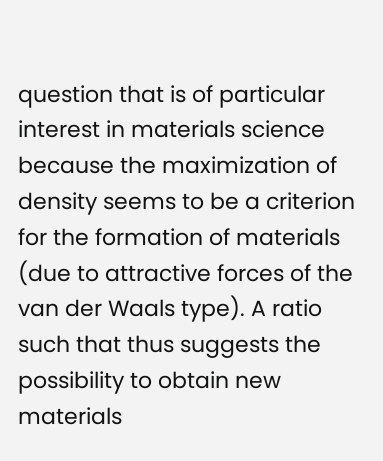question that is of particular interest in materials science because the maximization of density seems to be a criterion for the formation of materials (due to attractive forces of the van der Waals type). A ratio such that thus suggests the possibility to obtain new materials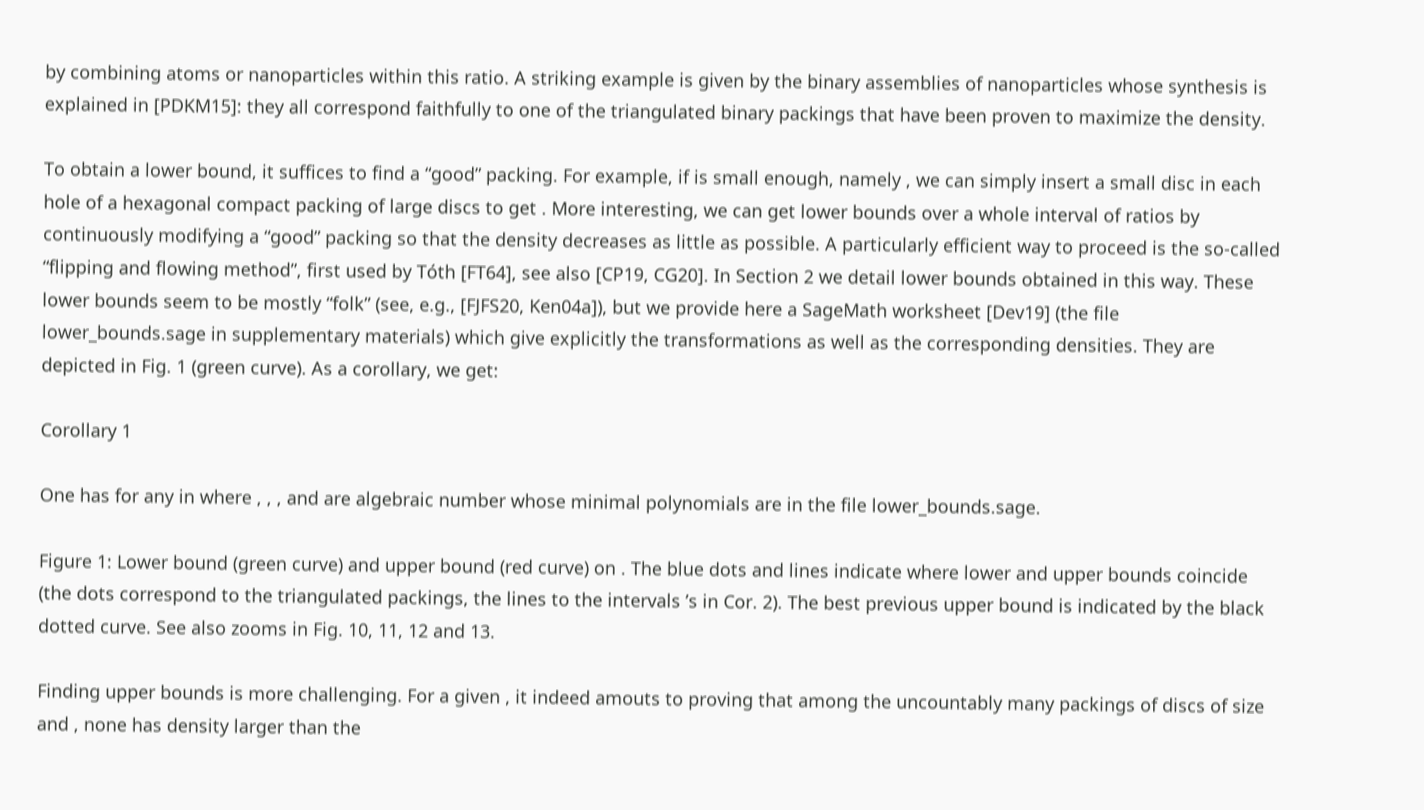by combining atoms or nanoparticles within this ratio. A striking example is given by the binary assemblies of nanoparticles whose synthesis is explained in [PDKM15]: they all correspond faithfully to one of the triangulated binary packings that have been proven to maximize the density.

To obtain a lower bound, it suffices to find a “good” packing. For example, if is small enough, namely , we can simply insert a small disc in each hole of a hexagonal compact packing of large discs to get . More interesting, we can get lower bounds over a whole interval of ratios by continuously modifying a “good” packing so that the density decreases as little as possible. A particularly efficient way to proceed is the so-called “flipping and flowing method”, first used by Tóth [FT64], see also [CP19, CG20]. In Section 2 we detail lower bounds obtained in this way. These lower bounds seem to be mostly “folk” (see, e.g., [FJFS20, Ken04a]), but we provide here a SageMath worksheet [Dev19] (the file lower_bounds.sage in supplementary materials) which give explicitly the transformations as well as the corresponding densities. They are depicted in Fig. 1 (green curve). As a corollary, we get:

Corollary 1

One has for any in where , , , and are algebraic number whose minimal polynomials are in the file lower_bounds.sage.

Figure 1: Lower bound (green curve) and upper bound (red curve) on . The blue dots and lines indicate where lower and upper bounds coincide (the dots correspond to the triangulated packings, the lines to the intervals ’s in Cor. 2). The best previous upper bound is indicated by the black dotted curve. See also zooms in Fig. 10, 11, 12 and 13.

Finding upper bounds is more challenging. For a given , it indeed amouts to proving that among the uncountably many packings of discs of size and , none has density larger than the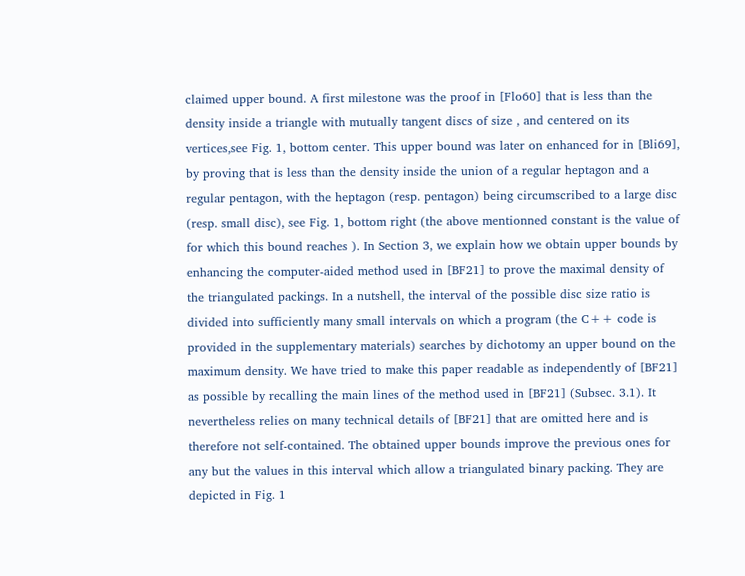claimed upper bound. A first milestone was the proof in [Flo60] that is less than the density inside a triangle with mutually tangent discs of size , and centered on its vertices,see Fig. 1, bottom center. This upper bound was later on enhanced for in [Bli69], by proving that is less than the density inside the union of a regular heptagon and a regular pentagon, with the heptagon (resp. pentagon) being circumscribed to a large disc (resp. small disc), see Fig. 1, bottom right (the above mentionned constant is the value of for which this bound reaches ). In Section 3, we explain how we obtain upper bounds by enhancing the computer-aided method used in [BF21] to prove the maximal density of the triangulated packings. In a nutshell, the interval of the possible disc size ratio is divided into sufficiently many small intervals on which a program (the C++ code is provided in the supplementary materials) searches by dichotomy an upper bound on the maximum density. We have tried to make this paper readable as independently of [BF21] as possible by recalling the main lines of the method used in [BF21] (Subsec. 3.1). It nevertheless relies on many technical details of [BF21] that are omitted here and is therefore not self-contained. The obtained upper bounds improve the previous ones for any but the values in this interval which allow a triangulated binary packing. They are depicted in Fig. 1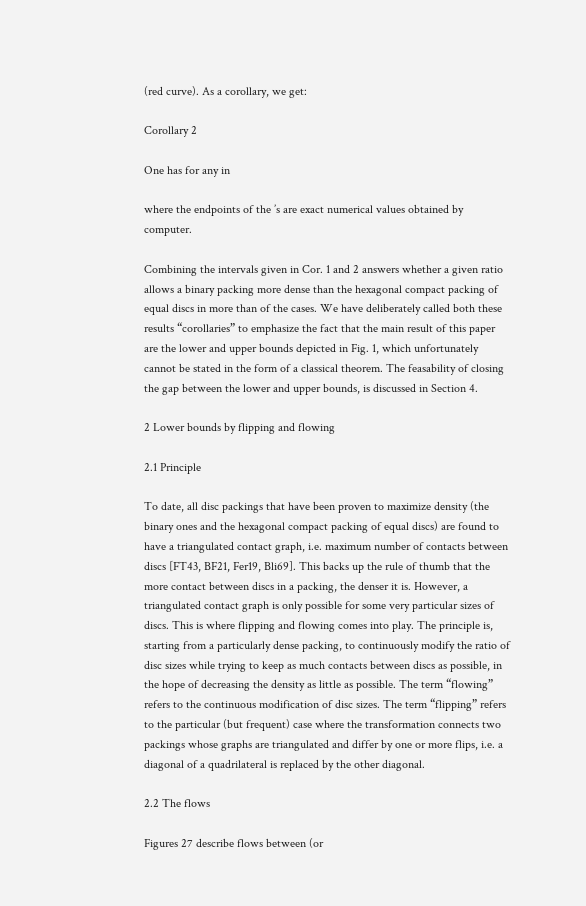(red curve). As a corollary, we get:

Corollary 2

One has for any in

where the endpoints of the ’s are exact numerical values obtained by computer.

Combining the intervals given in Cor. 1 and 2 answers whether a given ratio allows a binary packing more dense than the hexagonal compact packing of equal discs in more than of the cases. We have deliberately called both these results “corollaries” to emphasize the fact that the main result of this paper are the lower and upper bounds depicted in Fig. 1, which unfortunately cannot be stated in the form of a classical theorem. The feasability of closing the gap between the lower and upper bounds, is discussed in Section 4.

2 Lower bounds by flipping and flowing

2.1 Principle

To date, all disc packings that have been proven to maximize density (the binary ones and the hexagonal compact packing of equal discs) are found to have a triangulated contact graph, i.e. maximum number of contacts between discs [FT43, BF21, Fer19, Bli69]. This backs up the rule of thumb that the more contact between discs in a packing, the denser it is. However, a triangulated contact graph is only possible for some very particular sizes of discs. This is where flipping and flowing comes into play. The principle is, starting from a particularly dense packing, to continuously modify the ratio of disc sizes while trying to keep as much contacts between discs as possible, in the hope of decreasing the density as little as possible. The term “flowing” refers to the continuous modification of disc sizes. The term “flipping” refers to the particular (but frequent) case where the transformation connects two packings whose graphs are triangulated and differ by one or more flips, i.e. a diagonal of a quadrilateral is replaced by the other diagonal.

2.2 The flows

Figures 27 describe flows between (or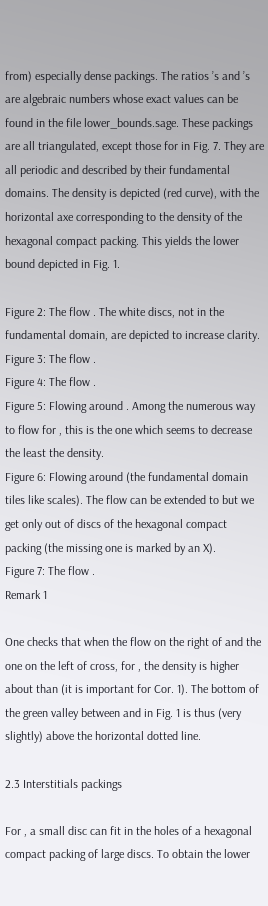from) especially dense packings. The ratios ’s and ’s are algebraic numbers whose exact values can be found in the file lower_bounds.sage. These packings are all triangulated, except those for in Fig. 7. They are all periodic and described by their fundamental domains. The density is depicted (red curve), with the horizontal axe corresponding to the density of the hexagonal compact packing. This yields the lower bound depicted in Fig. 1.

Figure 2: The flow . The white discs, not in the fundamental domain, are depicted to increase clarity.
Figure 3: The flow .
Figure 4: The flow .
Figure 5: Flowing around . Among the numerous way to flow for , this is the one which seems to decrease the least the density.
Figure 6: Flowing around (the fundamental domain tiles like scales). The flow can be extended to but we get only out of discs of the hexagonal compact packing (the missing one is marked by an X).
Figure 7: The flow .
Remark 1

One checks that when the flow on the right of and the one on the left of cross, for , the density is higher about than (it is important for Cor. 1). The bottom of the green valley between and in Fig. 1 is thus (very slightly) above the horizontal dotted line.

2.3 Interstitials packings

For , a small disc can fit in the holes of a hexagonal compact packing of large discs. To obtain the lower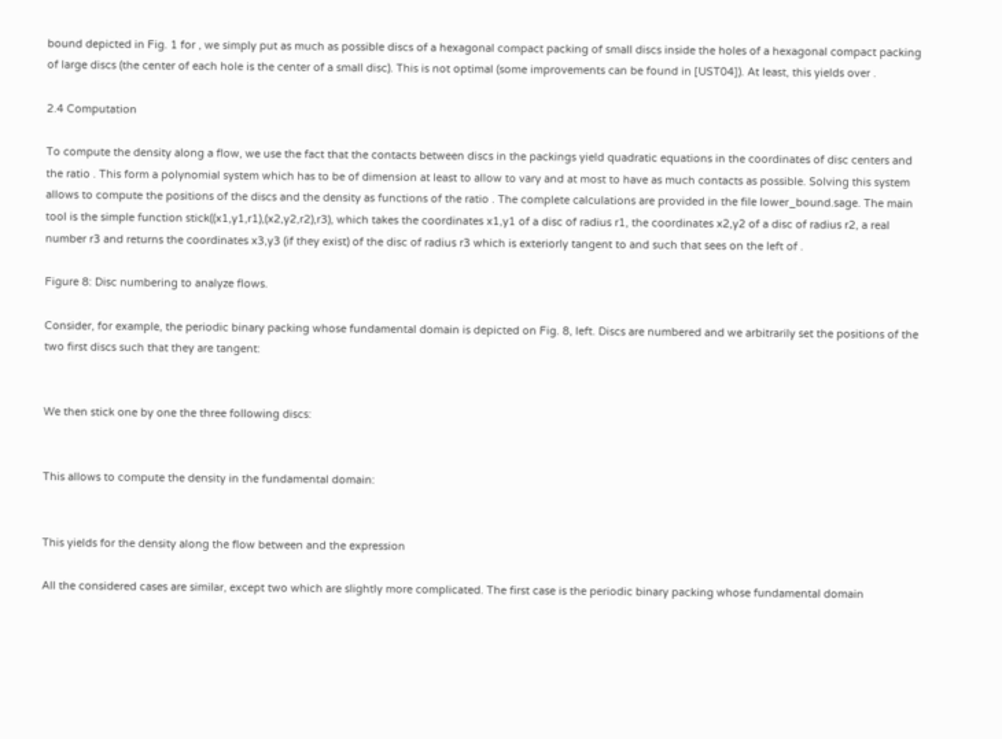bound depicted in Fig. 1 for , we simply put as much as possible discs of a hexagonal compact packing of small discs inside the holes of a hexagonal compact packing of large discs (the center of each hole is the center of a small disc). This is not optimal (some improvements can be found in [UST04]). At least, this yields over .

2.4 Computation

To compute the density along a flow, we use the fact that the contacts between discs in the packings yield quadratic equations in the coordinates of disc centers and the ratio . This form a polynomial system which has to be of dimension at least to allow to vary and at most to have as much contacts as possible. Solving this system allows to compute the positions of the discs and the density as functions of the ratio . The complete calculations are provided in the file lower_bound.sage. The main tool is the simple function stick((x1,y1,r1),(x2,y2,r2),r3), which takes the coordinates x1,y1 of a disc of radius r1, the coordinates x2,y2 of a disc of radius r2, a real number r3 and returns the coordinates x3,y3 (if they exist) of the disc of radius r3 which is exteriorly tangent to and such that sees on the left of .

Figure 8: Disc numbering to analyze flows.

Consider, for example, the periodic binary packing whose fundamental domain is depicted on Fig. 8, left. Discs are numbered and we arbitrarily set the positions of the two first discs such that they are tangent:


We then stick one by one the three following discs:


This allows to compute the density in the fundamental domain:


This yields for the density along the flow between and the expression

All the considered cases are similar, except two which are slightly more complicated. The first case is the periodic binary packing whose fundamental domain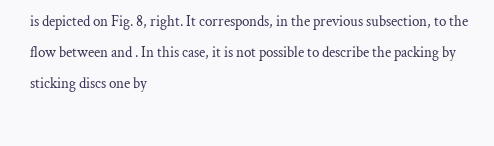is depicted on Fig. 8, right. It corresponds, in the previous subsection, to the flow between and . In this case, it is not possible to describe the packing by sticking discs one by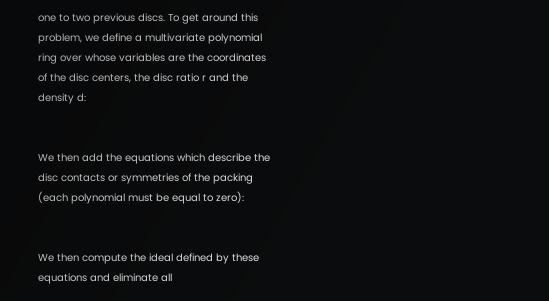one to two previous discs. To get around this problem, we define a multivariate polynomial ring over whose variables are the coordinates of the disc centers, the disc ratio r and the density d:


We then add the equations which describe the disc contacts or symmetries of the packing (each polynomial must be equal to zero):


We then compute the ideal defined by these equations and eliminate all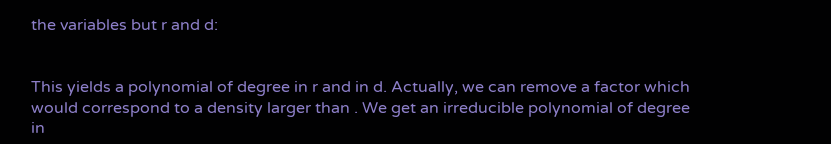the variables but r and d:


This yields a polynomial of degree in r and in d. Actually, we can remove a factor which would correspond to a density larger than . We get an irreducible polynomial of degree in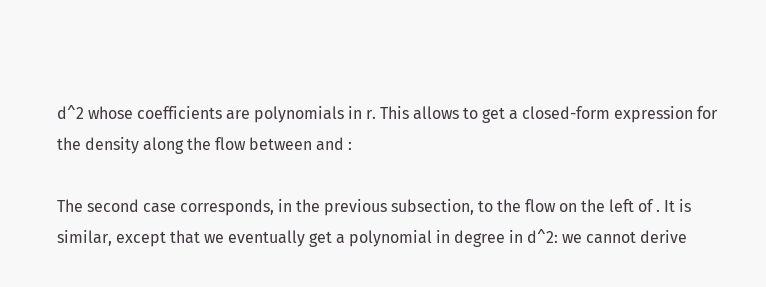d^2 whose coefficients are polynomials in r. This allows to get a closed-form expression for the density along the flow between and :

The second case corresponds, in the previous subsection, to the flow on the left of . It is similar, except that we eventually get a polynomial in degree in d^2: we cannot derive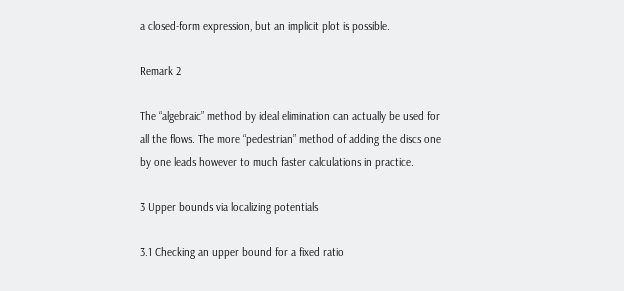a closed-form expression, but an implicit plot is possible.

Remark 2

The “algebraic” method by ideal elimination can actually be used for all the flows. The more “pedestrian” method of adding the discs one by one leads however to much faster calculations in practice.

3 Upper bounds via localizing potentials

3.1 Checking an upper bound for a fixed ratio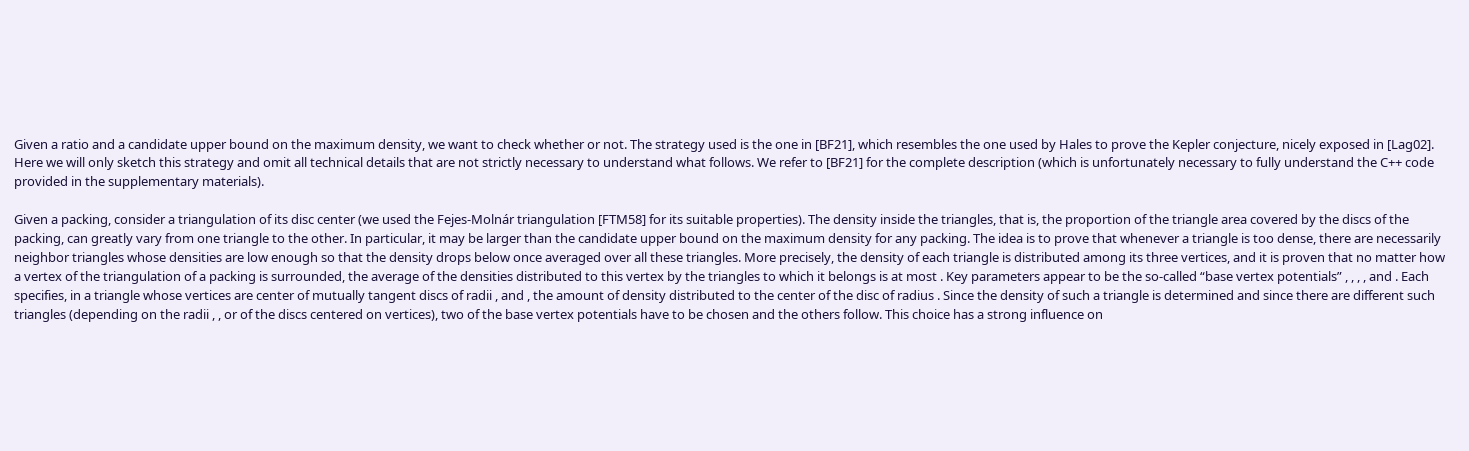Given a ratio and a candidate upper bound on the maximum density, we want to check whether or not. The strategy used is the one in [BF21], which resembles the one used by Hales to prove the Kepler conjecture, nicely exposed in [Lag02]. Here we will only sketch this strategy and omit all technical details that are not strictly necessary to understand what follows. We refer to [BF21] for the complete description (which is unfortunately necessary to fully understand the C++ code provided in the supplementary materials).

Given a packing, consider a triangulation of its disc center (we used the Fejes-Molnár triangulation [FTM58] for its suitable properties). The density inside the triangles, that is, the proportion of the triangle area covered by the discs of the packing, can greatly vary from one triangle to the other. In particular, it may be larger than the candidate upper bound on the maximum density for any packing. The idea is to prove that whenever a triangle is too dense, there are necessarily neighbor triangles whose densities are low enough so that the density drops below once averaged over all these triangles. More precisely, the density of each triangle is distributed among its three vertices, and it is proven that no matter how a vertex of the triangulation of a packing is surrounded, the average of the densities distributed to this vertex by the triangles to which it belongs is at most . Key parameters appear to be the so-called “base vertex potentials” , , , , and . Each specifies, in a triangle whose vertices are center of mutually tangent discs of radii , and , the amount of density distributed to the center of the disc of radius . Since the density of such a triangle is determined and since there are different such triangles (depending on the radii , , or of the discs centered on vertices), two of the base vertex potentials have to be chosen and the others follow. This choice has a strong influence on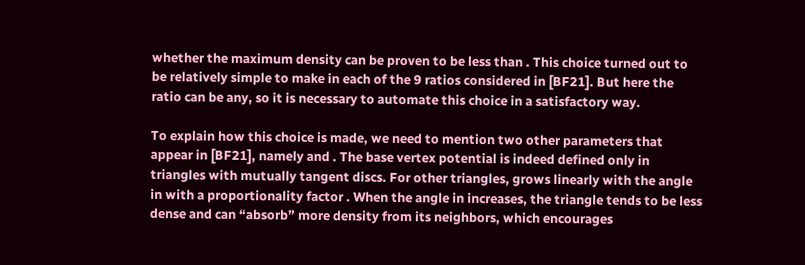whether the maximum density can be proven to be less than . This choice turned out to be relatively simple to make in each of the 9 ratios considered in [BF21]. But here the ratio can be any, so it is necessary to automate this choice in a satisfactory way.

To explain how this choice is made, we need to mention two other parameters that appear in [BF21], namely and . The base vertex potential is indeed defined only in triangles with mutually tangent discs. For other triangles, grows linearly with the angle in with a proportionality factor . When the angle in increases, the triangle tends to be less dense and can “absorb” more density from its neighbors, which encourages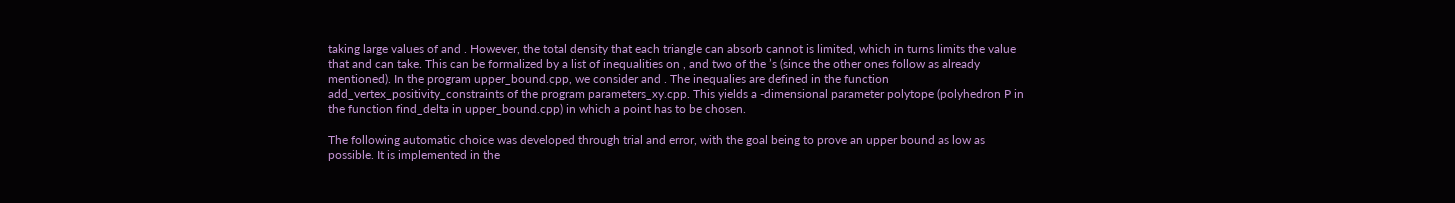taking large values of and . However, the total density that each triangle can absorb cannot is limited, which in turns limits the value that and can take. This can be formalized by a list of inequalities on , and two of the ’s (since the other ones follow as already mentioned). In the program upper_bound.cpp, we consider and . The inequalies are defined in the function add_vertex_positivity_constraints of the program parameters_xy.cpp. This yields a -dimensional parameter polytope (polyhedron P in the function find_delta in upper_bound.cpp) in which a point has to be chosen.

The following automatic choice was developed through trial and error, with the goal being to prove an upper bound as low as possible. It is implemented in the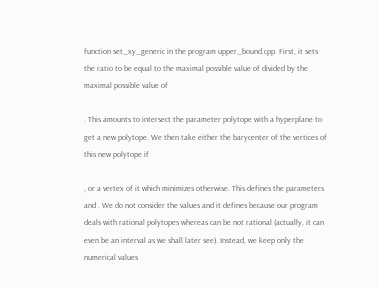function set_xy_generic in the program upper_bound.cpp. First, it sets the ratio to be equal to the maximal possible value of divided by the maximal possible value of

. This amounts to intersect the parameter polytope with a hyperplane to get a new polytope. We then take either the barycenter of the vertices of this new polytope if

, or a vertex of it which minimizes otherwise. This defines the parameters and . We do not consider the values and it defines because our program deals with rational polytopes whereas can be not rational (actually, it can even be an interval as we shall later see). Instead, we keep only the numerical values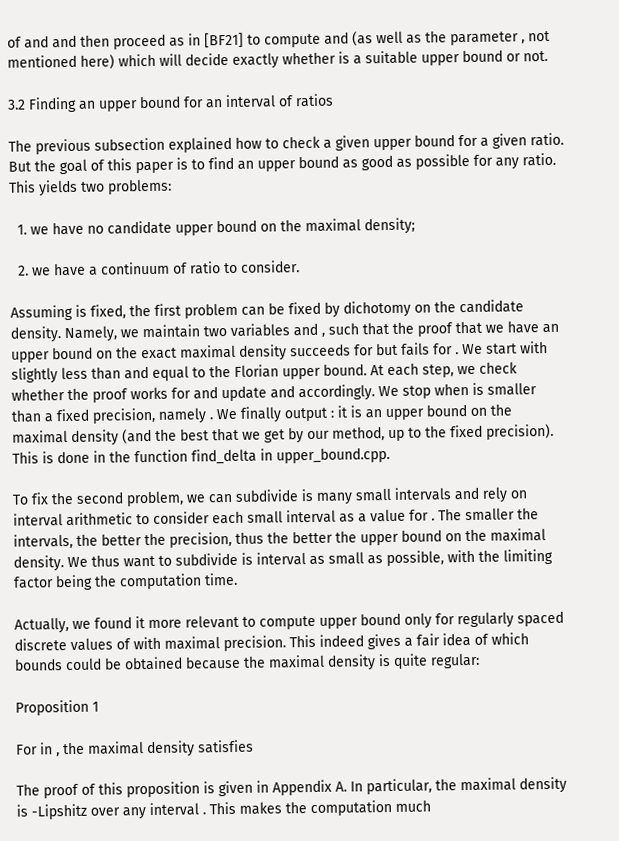of and and then proceed as in [BF21] to compute and (as well as the parameter , not mentioned here) which will decide exactly whether is a suitable upper bound or not.

3.2 Finding an upper bound for an interval of ratios

The previous subsection explained how to check a given upper bound for a given ratio. But the goal of this paper is to find an upper bound as good as possible for any ratio. This yields two problems:

  1. we have no candidate upper bound on the maximal density;

  2. we have a continuum of ratio to consider.

Assuming is fixed, the first problem can be fixed by dichotomy on the candidate density. Namely, we maintain two variables and , such that the proof that we have an upper bound on the exact maximal density succeeds for but fails for . We start with slightly less than and equal to the Florian upper bound. At each step, we check whether the proof works for and update and accordingly. We stop when is smaller than a fixed precision, namely . We finally output : it is an upper bound on the maximal density (and the best that we get by our method, up to the fixed precision). This is done in the function find_delta in upper_bound.cpp.

To fix the second problem, we can subdivide is many small intervals and rely on interval arithmetic to consider each small interval as a value for . The smaller the intervals, the better the precision, thus the better the upper bound on the maximal density. We thus want to subdivide is interval as small as possible, with the limiting factor being the computation time.

Actually, we found it more relevant to compute upper bound only for regularly spaced discrete values of with maximal precision. This indeed gives a fair idea of which bounds could be obtained because the maximal density is quite regular:

Proposition 1

For in , the maximal density satisfies

The proof of this proposition is given in Appendix A. In particular, the maximal density is -Lipshitz over any interval . This makes the computation much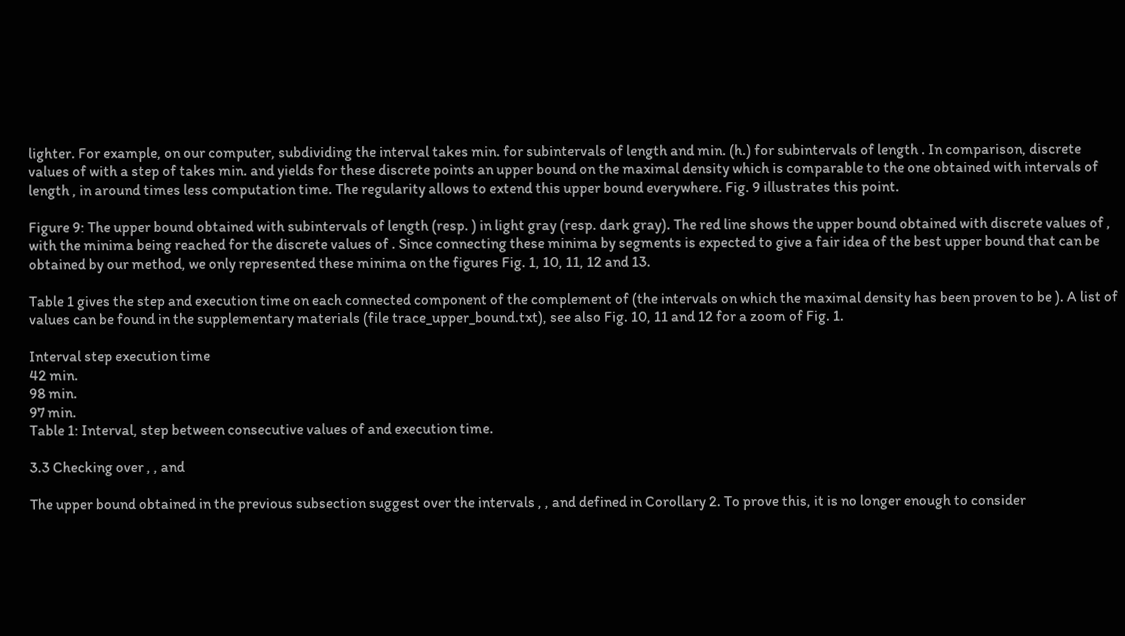lighter. For example, on our computer, subdividing the interval takes min. for subintervals of length and min. (h.) for subintervals of length . In comparison, discrete values of with a step of takes min. and yields for these discrete points an upper bound on the maximal density which is comparable to the one obtained with intervals of length , in around times less computation time. The regularity allows to extend this upper bound everywhere. Fig. 9 illustrates this point.

Figure 9: The upper bound obtained with subintervals of length (resp. ) in light gray (resp. dark gray). The red line shows the upper bound obtained with discrete values of , with the minima being reached for the discrete values of . Since connecting these minima by segments is expected to give a fair idea of the best upper bound that can be obtained by our method, we only represented these minima on the figures Fig. 1, 10, 11, 12 and 13.

Table 1 gives the step and execution time on each connected component of the complement of (the intervals on which the maximal density has been proven to be ). A list of values can be found in the supplementary materials (file trace_upper_bound.txt), see also Fig. 10, 11 and 12 for a zoom of Fig. 1.

Interval step execution time
42 min.
98 min.
97 min.
Table 1: Interval, step between consecutive values of and execution time.

3.3 Checking over , , and

The upper bound obtained in the previous subsection suggest over the intervals , , and defined in Corollary 2. To prove this, it is no longer enough to consider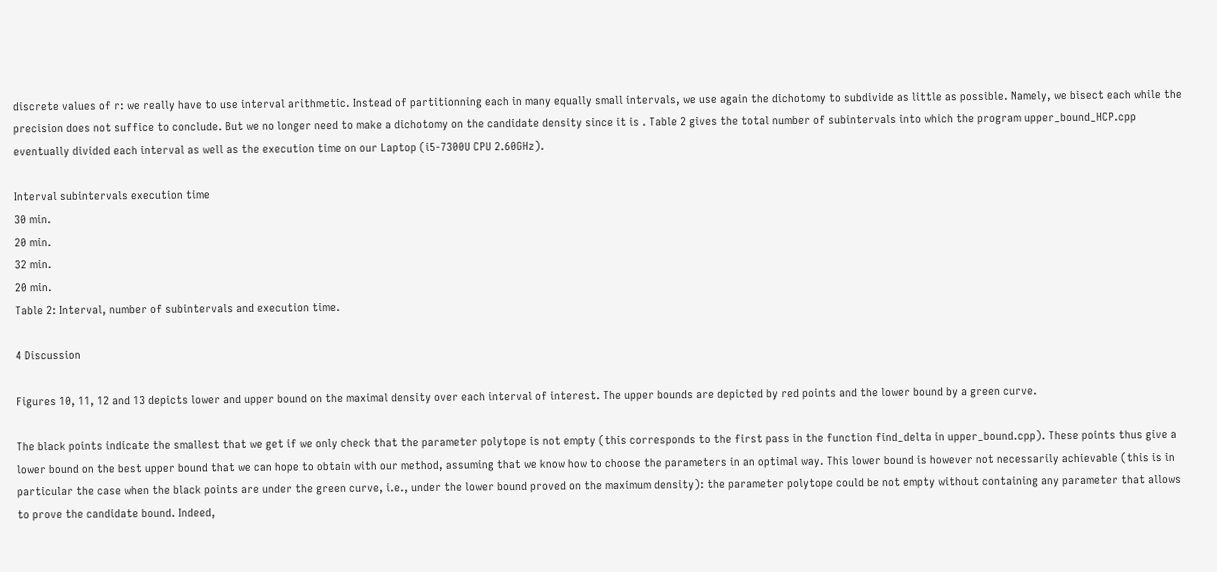discrete values of r: we really have to use interval arithmetic. Instead of partitionning each in many equally small intervals, we use again the dichotomy to subdivide as little as possible. Namely, we bisect each while the precision does not suffice to conclude. But we no longer need to make a dichotomy on the candidate density since it is . Table 2 gives the total number of subintervals into which the program upper_bound_HCP.cpp eventually divided each interval as well as the execution time on our Laptop (i5-7300U CPU 2.60GHz).

Interval subintervals execution time
30 min.
20 min.
32 min.
20 min.
Table 2: Interval, number of subintervals and execution time.

4 Discussion

Figures 10, 11, 12 and 13 depicts lower and upper bound on the maximal density over each interval of interest. The upper bounds are depicted by red points and the lower bound by a green curve.

The black points indicate the smallest that we get if we only check that the parameter polytope is not empty (this corresponds to the first pass in the function find_delta in upper_bound.cpp). These points thus give a lower bound on the best upper bound that we can hope to obtain with our method, assuming that we know how to choose the parameters in an optimal way. This lower bound is however not necessarily achievable (this is in particular the case when the black points are under the green curve, i.e., under the lower bound proved on the maximum density): the parameter polytope could be not empty without containing any parameter that allows to prove the candidate bound. Indeed,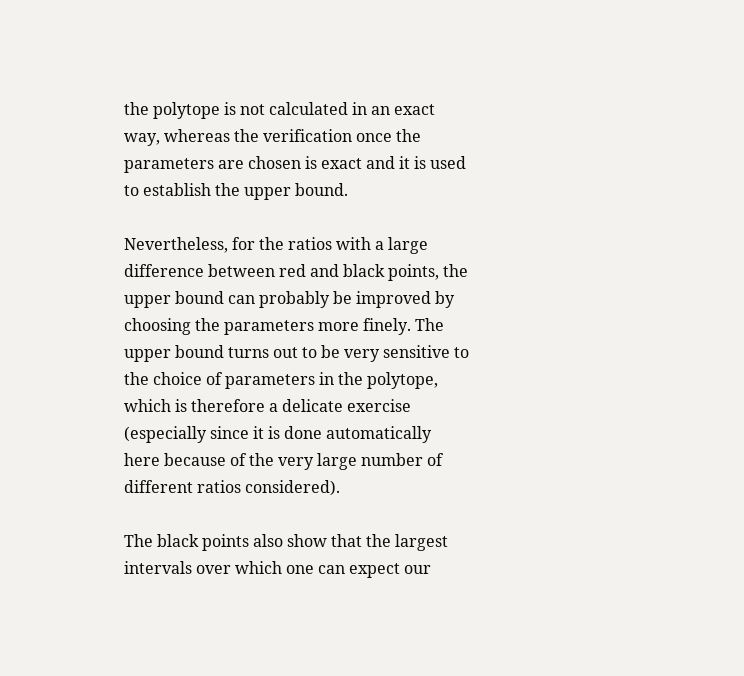the polytope is not calculated in an exact way, whereas the verification once the parameters are chosen is exact and it is used to establish the upper bound.

Nevertheless, for the ratios with a large difference between red and black points, the upper bound can probably be improved by choosing the parameters more finely. The upper bound turns out to be very sensitive to the choice of parameters in the polytope, which is therefore a delicate exercise (especially since it is done automatically here because of the very large number of different ratios considered).

The black points also show that the largest intervals over which one can expect our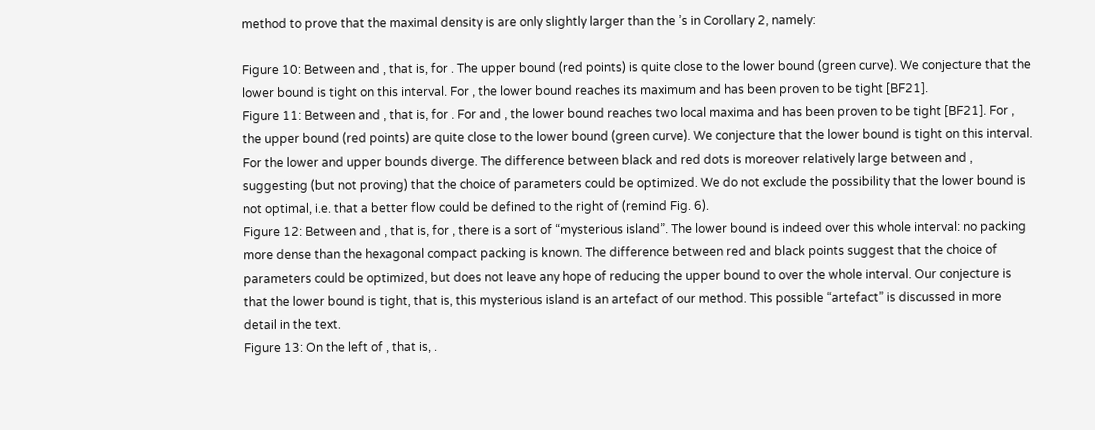method to prove that the maximal density is are only slightly larger than the ’s in Corollary 2, namely:

Figure 10: Between and , that is, for . The upper bound (red points) is quite close to the lower bound (green curve). We conjecture that the lower bound is tight on this interval. For , the lower bound reaches its maximum and has been proven to be tight [BF21].
Figure 11: Between and , that is, for . For and , the lower bound reaches two local maxima and has been proven to be tight [BF21]. For , the upper bound (red points) are quite close to the lower bound (green curve). We conjecture that the lower bound is tight on this interval. For the lower and upper bounds diverge. The difference between black and red dots is moreover relatively large between and , suggesting (but not proving) that the choice of parameters could be optimized. We do not exclude the possibility that the lower bound is not optimal, i.e. that a better flow could be defined to the right of (remind Fig. 6).
Figure 12: Between and , that is, for , there is a sort of “mysterious island”. The lower bound is indeed over this whole interval: no packing more dense than the hexagonal compact packing is known. The difference between red and black points suggest that the choice of parameters could be optimized, but does not leave any hope of reducing the upper bound to over the whole interval. Our conjecture is that the lower bound is tight, that is, this mysterious island is an artefact of our method. This possible “artefact” is discussed in more detail in the text.
Figure 13: On the left of , that is, .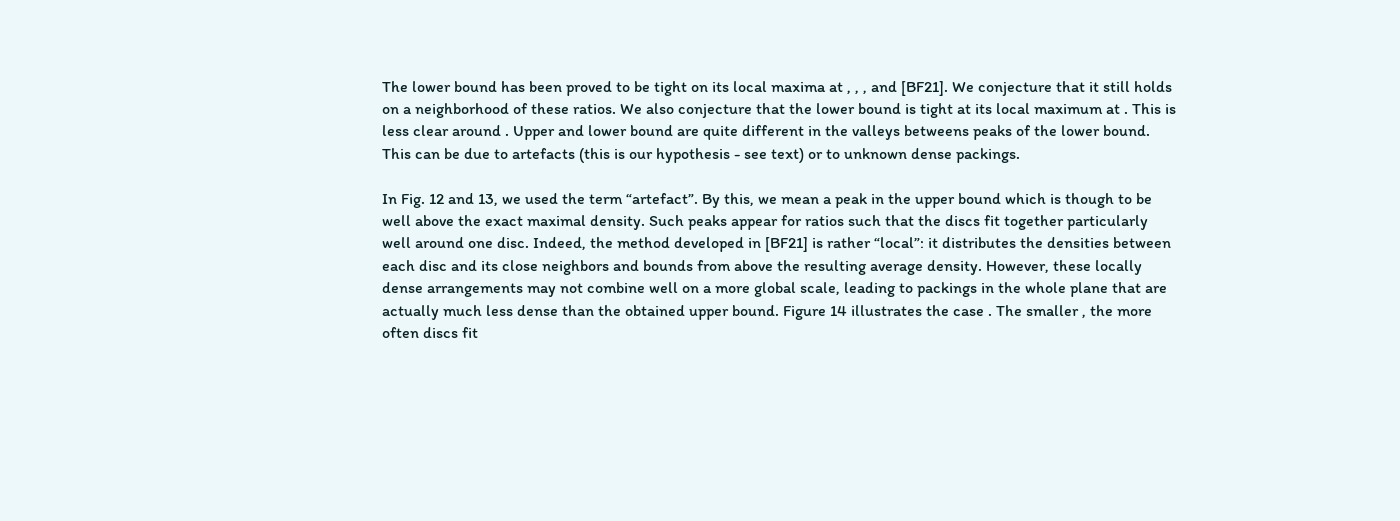The lower bound has been proved to be tight on its local maxima at , , , and [BF21]. We conjecture that it still holds on a neighborhood of these ratios. We also conjecture that the lower bound is tight at its local maximum at . This is less clear around . Upper and lower bound are quite different in the valleys betweens peaks of the lower bound. This can be due to artefacts (this is our hypothesis - see text) or to unknown dense packings.

In Fig. 12 and 13, we used the term “artefact”. By this, we mean a peak in the upper bound which is though to be well above the exact maximal density. Such peaks appear for ratios such that the discs fit together particularly well around one disc. Indeed, the method developed in [BF21] is rather “local”: it distributes the densities between each disc and its close neighbors and bounds from above the resulting average density. However, these locally dense arrangements may not combine well on a more global scale, leading to packings in the whole plane that are actually much less dense than the obtained upper bound. Figure 14 illustrates the case . The smaller , the more often discs fit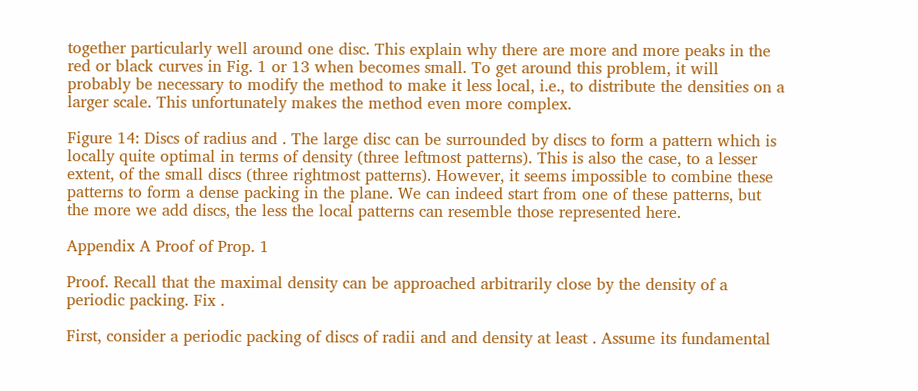together particularly well around one disc. This explain why there are more and more peaks in the red or black curves in Fig. 1 or 13 when becomes small. To get around this problem, it will probably be necessary to modify the method to make it less local, i.e., to distribute the densities on a larger scale. This unfortunately makes the method even more complex.

Figure 14: Discs of radius and . The large disc can be surrounded by discs to form a pattern which is locally quite optimal in terms of density (three leftmost patterns). This is also the case, to a lesser extent, of the small discs (three rightmost patterns). However, it seems impossible to combine these patterns to form a dense packing in the plane. We can indeed start from one of these patterns, but the more we add discs, the less the local patterns can resemble those represented here.

Appendix A Proof of Prop. 1

Proof. Recall that the maximal density can be approached arbitrarily close by the density of a periodic packing. Fix .

First, consider a periodic packing of discs of radii and and density at least . Assume its fundamental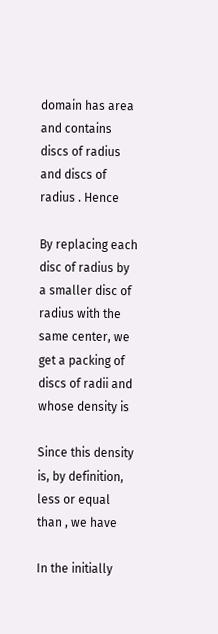domain has area and contains discs of radius and discs of radius . Hence

By replacing each disc of radius by a smaller disc of radius with the same center, we get a packing of discs of radii and whose density is

Since this density is, by definition, less or equal than , we have

In the initially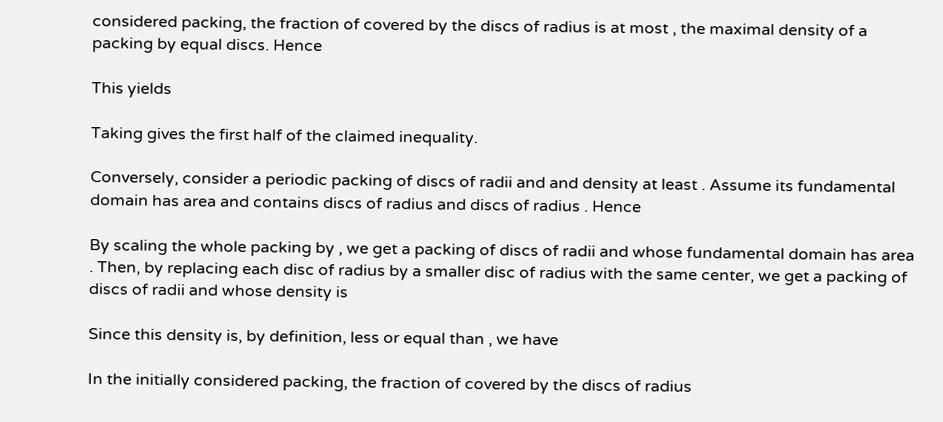considered packing, the fraction of covered by the discs of radius is at most , the maximal density of a packing by equal discs. Hence

This yields

Taking gives the first half of the claimed inequality.

Conversely, consider a periodic packing of discs of radii and and density at least . Assume its fundamental domain has area and contains discs of radius and discs of radius . Hence

By scaling the whole packing by , we get a packing of discs of radii and whose fundamental domain has area . Then, by replacing each disc of radius by a smaller disc of radius with the same center, we get a packing of discs of radii and whose density is

Since this density is, by definition, less or equal than , we have

In the initially considered packing, the fraction of covered by the discs of radius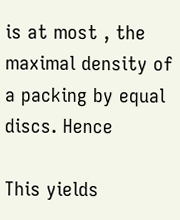is at most , the maximal density of a packing by equal discs. Hence

This yields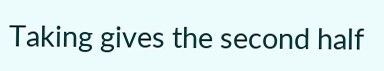Taking gives the second half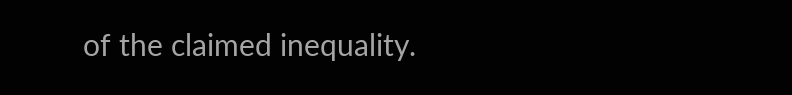of the claimed inequality.